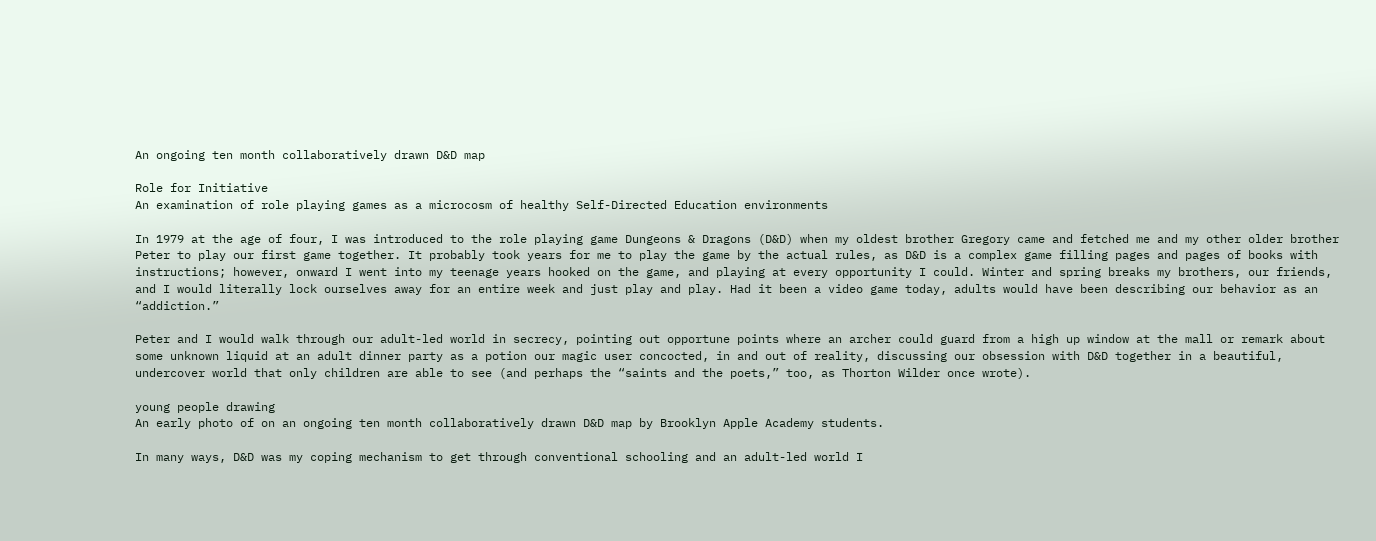An ongoing ten month collaboratively drawn D&D map

Role for Initiative
An examination of role playing games as a microcosm of healthy Self-Directed Education environments

In 1979 at the age of four, I was introduced to the role playing game Dungeons & Dragons (D&D) when my oldest brother Gregory came and fetched me and my other older brother Peter to play our first game together. It probably took years for me to play the game by the actual rules, as D&D is a complex game filling pages and pages of books with instructions; however, onward I went into my teenage years hooked on the game, and playing at every opportunity I could. Winter and spring breaks my brothers, our friends, and I would literally lock ourselves away for an entire week and just play and play. Had it been a video game today, adults would have been describing our behavior as an “addiction.”

Peter and I would walk through our adult-led world in secrecy, pointing out opportune points where an archer could guard from a high up window at the mall or remark about some unknown liquid at an adult dinner party as a potion our magic user concocted, in and out of reality, discussing our obsession with D&D together in a beautiful, undercover world that only children are able to see (and perhaps the “saints and the poets,” too, as Thorton Wilder once wrote).

young people drawing
An early photo of on an ongoing ten month collaboratively drawn D&D map by Brooklyn Apple Academy students.

In many ways, D&D was my coping mechanism to get through conventional schooling and an adult-led world I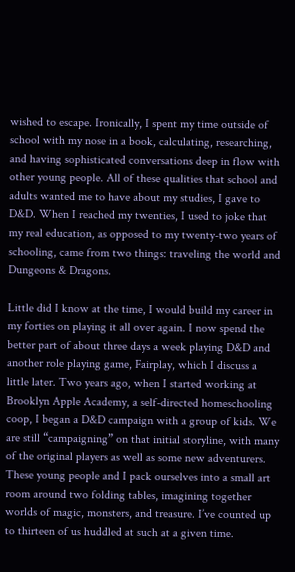wished to escape. Ironically, I spent my time outside of school with my nose in a book, calculating, researching, and having sophisticated conversations deep in flow with other young people. All of these qualities that school and adults wanted me to have about my studies, I gave to D&D. When I reached my twenties, I used to joke that my real education, as opposed to my twenty-two years of schooling, came from two things: traveling the world and Dungeons & Dragons.

Little did I know at the time, I would build my career in my forties on playing it all over again. I now spend the better part of about three days a week playing D&D and another role playing game, Fairplay, which I discuss a little later. Two years ago, when I started working at Brooklyn Apple Academy, a self-directed homeschooling coop, I began a D&D campaign with a group of kids. We are still “campaigning” on that initial storyline, with many of the original players as well as some new adventurers. These young people and I pack ourselves into a small art room around two folding tables, imagining together worlds of magic, monsters, and treasure. I’ve counted up to thirteen of us huddled at such at a given time.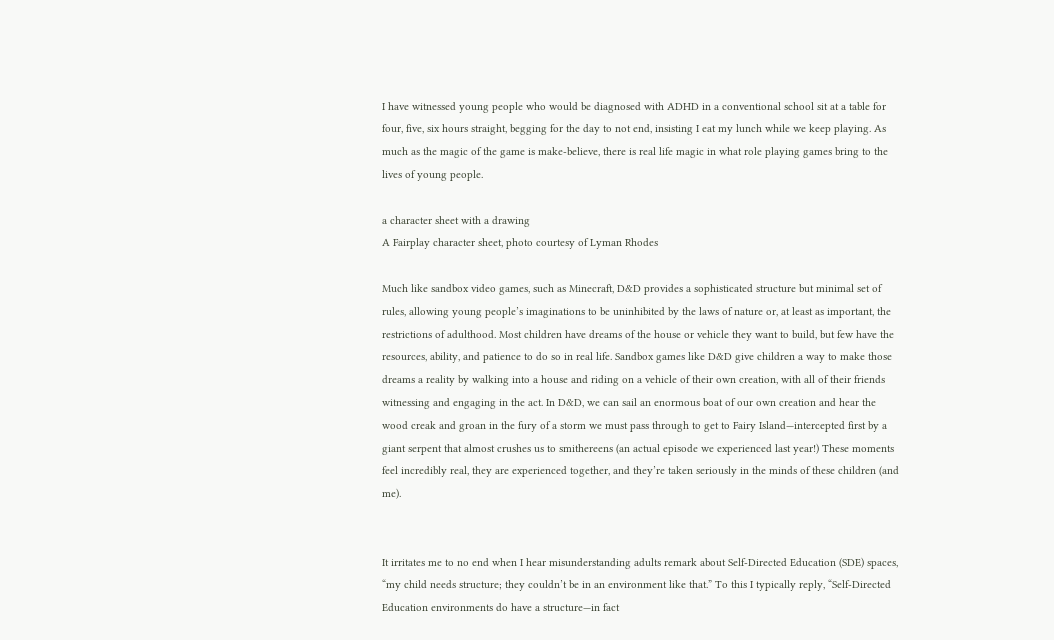I have witnessed young people who would be diagnosed with ADHD in a conventional school sit at a table for four, five, six hours straight, begging for the day to not end, insisting I eat my lunch while we keep playing. As much as the magic of the game is make-believe, there is real life magic in what role playing games bring to the lives of young people.

a character sheet with a drawing
A Fairplay character sheet, photo courtesy of Lyman Rhodes

Much like sandbox video games, such as Minecraft, D&D provides a sophisticated structure but minimal set of rules, allowing young people’s imaginations to be uninhibited by the laws of nature or, at least as important, the restrictions of adulthood. Most children have dreams of the house or vehicle they want to build, but few have the resources, ability, and patience to do so in real life. Sandbox games like D&D give children a way to make those dreams a reality by walking into a house and riding on a vehicle of their own creation, with all of their friends witnessing and engaging in the act. In D&D, we can sail an enormous boat of our own creation and hear the wood creak and groan in the fury of a storm we must pass through to get to Fairy Island—intercepted first by a giant serpent that almost crushes us to smithereens (an actual episode we experienced last year!) These moments feel incredibly real, they are experienced together, and they’re taken seriously in the minds of these children (and me).


It irritates me to no end when I hear misunderstanding adults remark about Self-Directed Education (SDE) spaces, “my child needs structure; they couldn’t be in an environment like that.” To this I typically reply, “Self-Directed Education environments do have a structure—in fact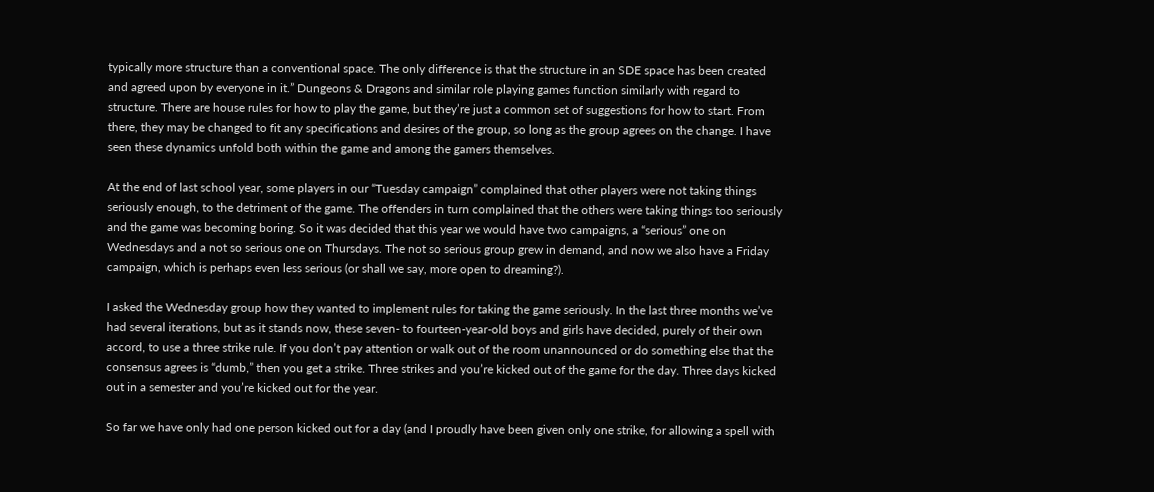typically more structure than a conventional space. The only difference is that the structure in an SDE space has been created and agreed upon by everyone in it.” Dungeons & Dragons and similar role playing games function similarly with regard to structure. There are house rules for how to play the game, but they’re just a common set of suggestions for how to start. From there, they may be changed to fit any specifications and desires of the group, so long as the group agrees on the change. I have seen these dynamics unfold both within the game and among the gamers themselves.

At the end of last school year, some players in our “Tuesday campaign” complained that other players were not taking things seriously enough, to the detriment of the game. The offenders in turn complained that the others were taking things too seriously and the game was becoming boring. So it was decided that this year we would have two campaigns, a “serious” one on Wednesdays and a not so serious one on Thursdays. The not so serious group grew in demand, and now we also have a Friday campaign, which is perhaps even less serious (or shall we say, more open to dreaming?).

I asked the Wednesday group how they wanted to implement rules for taking the game seriously. In the last three months we’ve had several iterations, but as it stands now, these seven- to fourteen-year-old boys and girls have decided, purely of their own accord, to use a three strike rule. If you don’t pay attention or walk out of the room unannounced or do something else that the consensus agrees is “dumb,” then you get a strike. Three strikes and you’re kicked out of the game for the day. Three days kicked out in a semester and you’re kicked out for the year.

So far we have only had one person kicked out for a day (and I proudly have been given only one strike, for allowing a spell with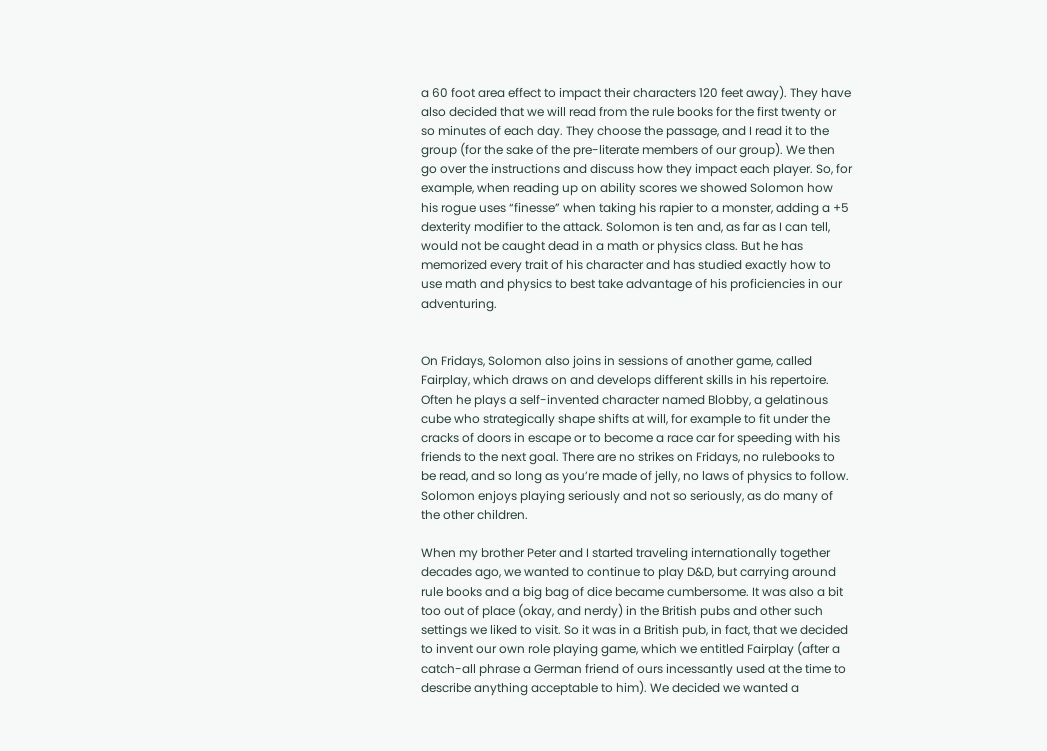a 60 foot area effect to impact their characters 120 feet away). They have also decided that we will read from the rule books for the first twenty or so minutes of each day. They choose the passage, and I read it to the group (for the sake of the pre-literate members of our group). We then go over the instructions and discuss how they impact each player. So, for example, when reading up on ability scores we showed Solomon how his rogue uses “finesse” when taking his rapier to a monster, adding a +5 dexterity modifier to the attack. Solomon is ten and, as far as I can tell, would not be caught dead in a math or physics class. But he has memorized every trait of his character and has studied exactly how to use math and physics to best take advantage of his proficiencies in our adventuring.


On Fridays, Solomon also joins in sessions of another game, called Fairplay, which draws on and develops different skills in his repertoire. Often he plays a self-invented character named Blobby, a gelatinous cube who strategically shape shifts at will, for example to fit under the cracks of doors in escape or to become a race car for speeding with his friends to the next goal. There are no strikes on Fridays, no rulebooks to be read, and so long as you’re made of jelly, no laws of physics to follow. Solomon enjoys playing seriously and not so seriously, as do many of the other children.

When my brother Peter and I started traveling internationally together decades ago, we wanted to continue to play D&D, but carrying around rule books and a big bag of dice became cumbersome. It was also a bit too out of place (okay, and nerdy) in the British pubs and other such settings we liked to visit. So it was in a British pub, in fact, that we decided to invent our own role playing game, which we entitled Fairplay (after a catch-all phrase a German friend of ours incessantly used at the time to describe anything acceptable to him). We decided we wanted a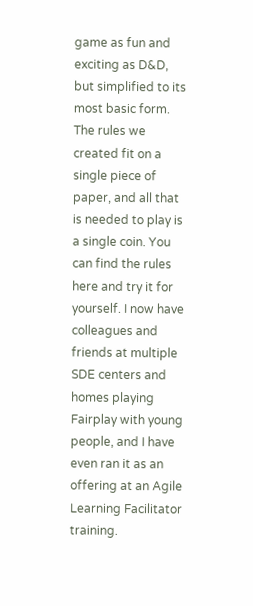game as fun and exciting as D&D, but simplified to its most basic form. The rules we created fit on a single piece of paper, and all that is needed to play is a single coin. You can find the rules here and try it for yourself. I now have colleagues and friends at multiple SDE centers and homes playing Fairplay with young people, and I have even ran it as an offering at an Agile Learning Facilitator training.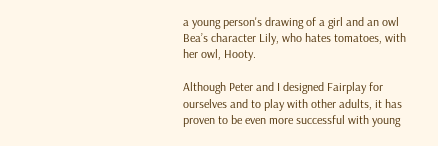a young person's drawing of a girl and an owl
Bea’s character Lily, who hates tomatoes, with her owl, Hooty.

Although Peter and I designed Fairplay for ourselves and to play with other adults, it has proven to be even more successful with young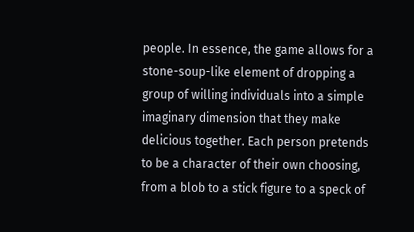people. In essence, the game allows for a stone-soup-like element of dropping a group of willing individuals into a simple imaginary dimension that they make delicious together. Each person pretends to be a character of their own choosing, from a blob to a stick figure to a speck of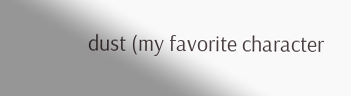dust (my favorite character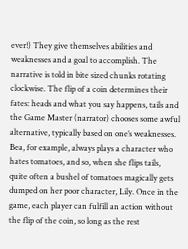ever!) They give themselves abilities and weaknesses and a goal to accomplish. The narrative is told in bite sized chunks rotating clockwise. The flip of a coin determines their fates: heads and what you say happens, tails and the Game Master (narrator) chooses some awful alternative, typically based on one’s weaknesses. Bea, for example, always plays a character who hates tomatoes, and so, when she flips tails, quite often a bushel of tomatoes magically gets dumped on her poor character, Lily. Once in the game, each player can fulfill an action without the flip of the coin, so long as the rest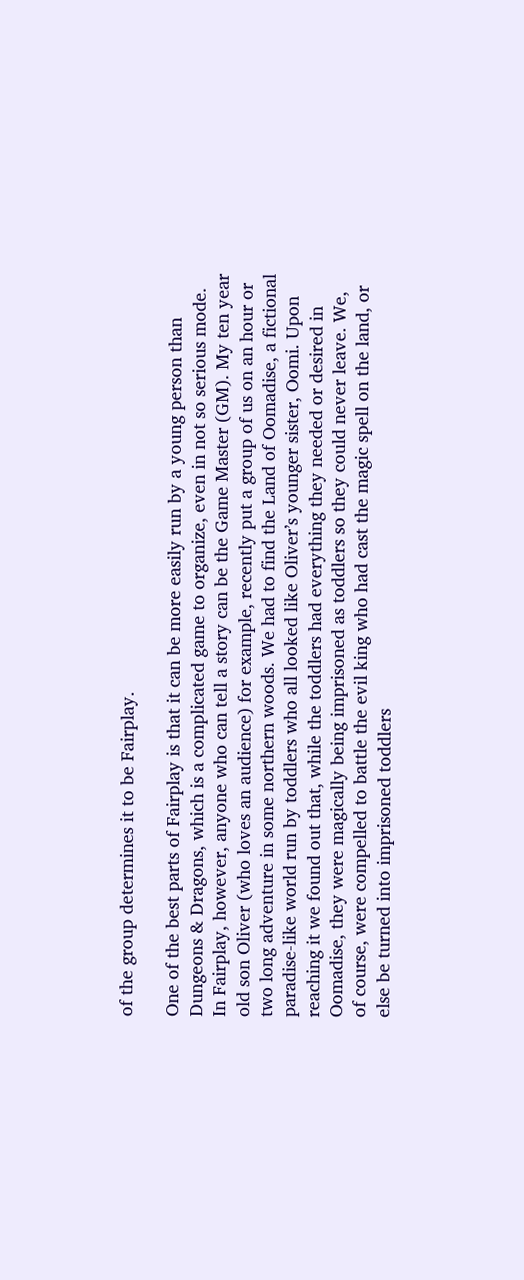of the group determines it to be Fairplay.

One of the best parts of Fairplay is that it can be more easily run by a young person than Dungeons & Dragons, which is a complicated game to organize, even in not so serious mode. In Fairplay, however, anyone who can tell a story can be the Game Master (GM). My ten year old son Oliver (who loves an audience) for example, recently put a group of us on an hour or two long adventure in some northern woods. We had to find the Land of Oomadise, a fictional paradise-like world run by toddlers who all looked like Oliver’s younger sister, Oomi. Upon reaching it we found out that, while the toddlers had everything they needed or desired in Oomadise, they were magically being imprisoned as toddlers so they could never leave. We, of course, were compelled to battle the evil king who had cast the magic spell on the land, or else be turned into imprisoned toddlers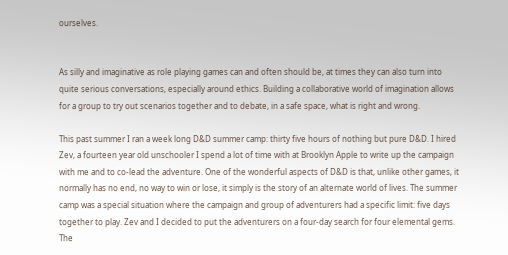ourselves.


As silly and imaginative as role playing games can and often should be, at times they can also turn into quite serious conversations, especially around ethics. Building a collaborative world of imagination allows for a group to try out scenarios together and to debate, in a safe space, what is right and wrong.

This past summer I ran a week long D&D summer camp: thirty five hours of nothing but pure D&D. I hired Zev, a fourteen year old unschooler I spend a lot of time with at Brooklyn Apple to write up the campaign with me and to co-lead the adventure. One of the wonderful aspects of D&D is that, unlike other games, it normally has no end, no way to win or lose, it simply is the story of an alternate world of lives. The summer camp was a special situation where the campaign and group of adventurers had a specific limit: five days together to play. Zev and I decided to put the adventurers on a four-day search for four elemental gems. The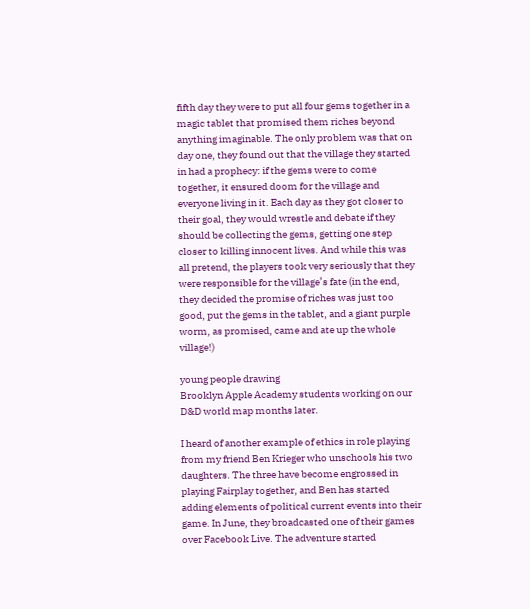fifth day they were to put all four gems together in a magic tablet that promised them riches beyond anything imaginable. The only problem was that on day one, they found out that the village they started in had a prophecy: if the gems were to come together, it ensured doom for the village and everyone living in it. Each day as they got closer to their goal, they would wrestle and debate if they should be collecting the gems, getting one step closer to killing innocent lives. And while this was all pretend, the players took very seriously that they were responsible for the village’s fate (in the end, they decided the promise of riches was just too good, put the gems in the tablet, and a giant purple worm, as promised, came and ate up the whole village!)

young people drawing
Brooklyn Apple Academy students working on our D&D world map months later.

I heard of another example of ethics in role playing from my friend Ben Krieger who unschools his two daughters. The three have become engrossed in playing Fairplay together, and Ben has started adding elements of political current events into their game. In June, they broadcasted one of their games over Facebook Live. The adventure started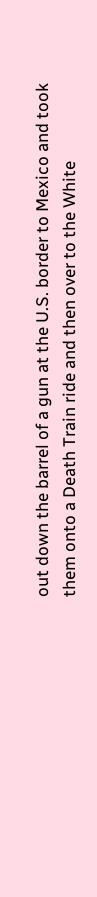out down the barrel of a gun at the U.S. border to Mexico and took them onto a Death Train ride and then over to the White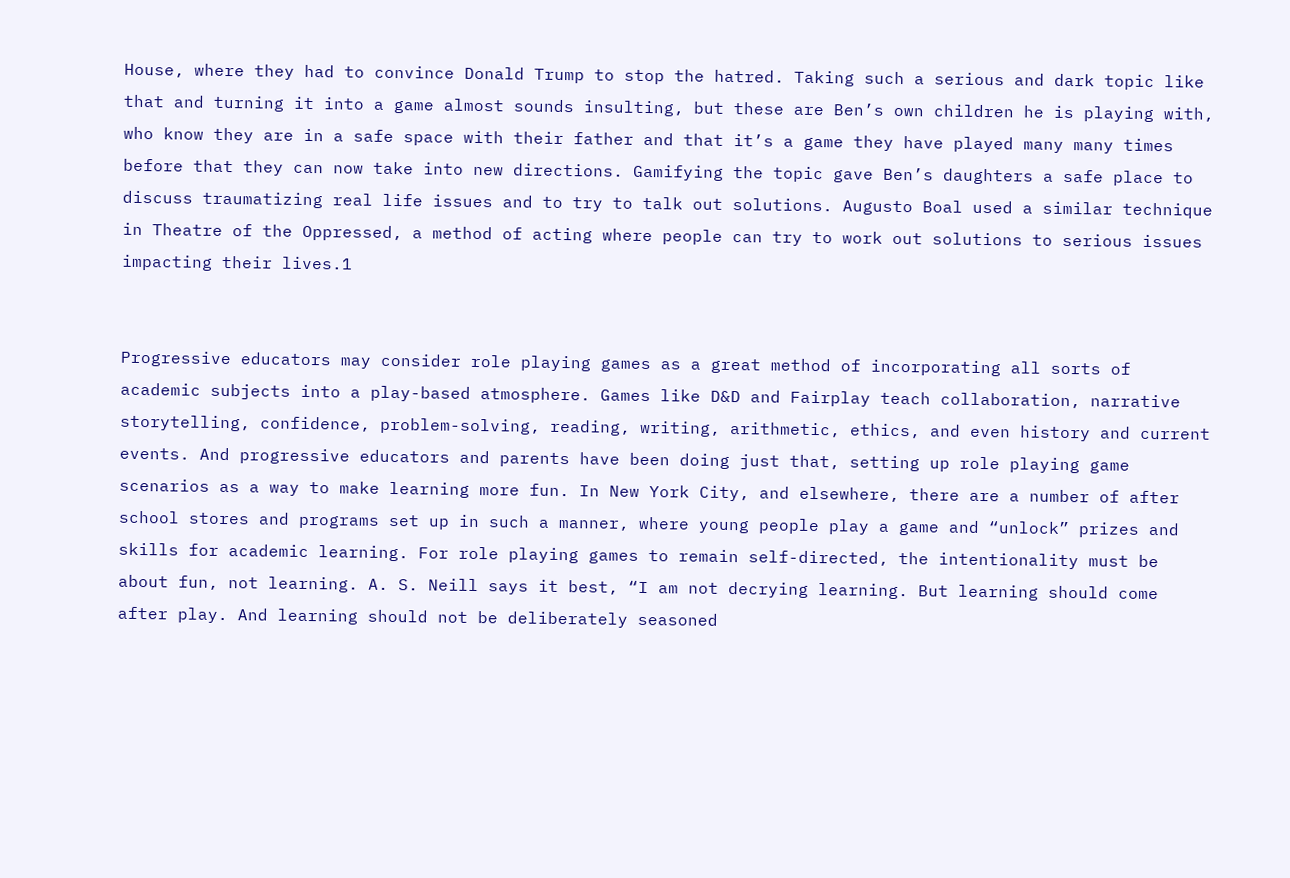House, where they had to convince Donald Trump to stop the hatred. Taking such a serious and dark topic like that and turning it into a game almost sounds insulting, but these are Ben’s own children he is playing with, who know they are in a safe space with their father and that it’s a game they have played many many times before that they can now take into new directions. Gamifying the topic gave Ben’s daughters a safe place to discuss traumatizing real life issues and to try to talk out solutions. Augusto Boal used a similar technique in Theatre of the Oppressed, a method of acting where people can try to work out solutions to serious issues impacting their lives.1


Progressive educators may consider role playing games as a great method of incorporating all sorts of academic subjects into a play-based atmosphere. Games like D&D and Fairplay teach collaboration, narrative storytelling, confidence, problem-solving, reading, writing, arithmetic, ethics, and even history and current events. And progressive educators and parents have been doing just that, setting up role playing game scenarios as a way to make learning more fun. In New York City, and elsewhere, there are a number of after school stores and programs set up in such a manner, where young people play a game and “unlock” prizes and skills for academic learning. For role playing games to remain self-directed, the intentionality must be about fun, not learning. A. S. Neill says it best, “I am not decrying learning. But learning should come after play. And learning should not be deliberately seasoned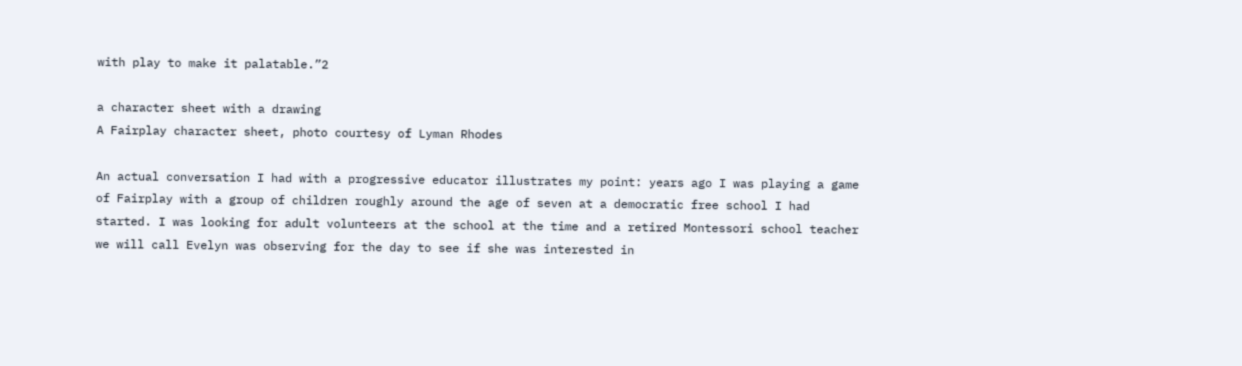with play to make it palatable.”2

a character sheet with a drawing
A Fairplay character sheet, photo courtesy of Lyman Rhodes

An actual conversation I had with a progressive educator illustrates my point: years ago I was playing a game of Fairplay with a group of children roughly around the age of seven at a democratic free school I had started. I was looking for adult volunteers at the school at the time and a retired Montessori school teacher we will call Evelyn was observing for the day to see if she was interested in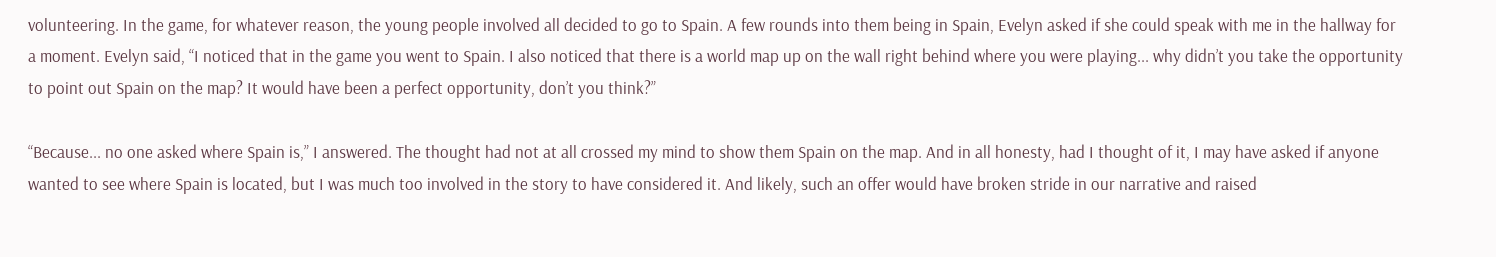volunteering. In the game, for whatever reason, the young people involved all decided to go to Spain. A few rounds into them being in Spain, Evelyn asked if she could speak with me in the hallway for a moment. Evelyn said, “I noticed that in the game you went to Spain. I also noticed that there is a world map up on the wall right behind where you were playing... why didn’t you take the opportunity to point out Spain on the map? It would have been a perfect opportunity, don’t you think?”

“Because... no one asked where Spain is,” I answered. The thought had not at all crossed my mind to show them Spain on the map. And in all honesty, had I thought of it, I may have asked if anyone wanted to see where Spain is located, but I was much too involved in the story to have considered it. And likely, such an offer would have broken stride in our narrative and raised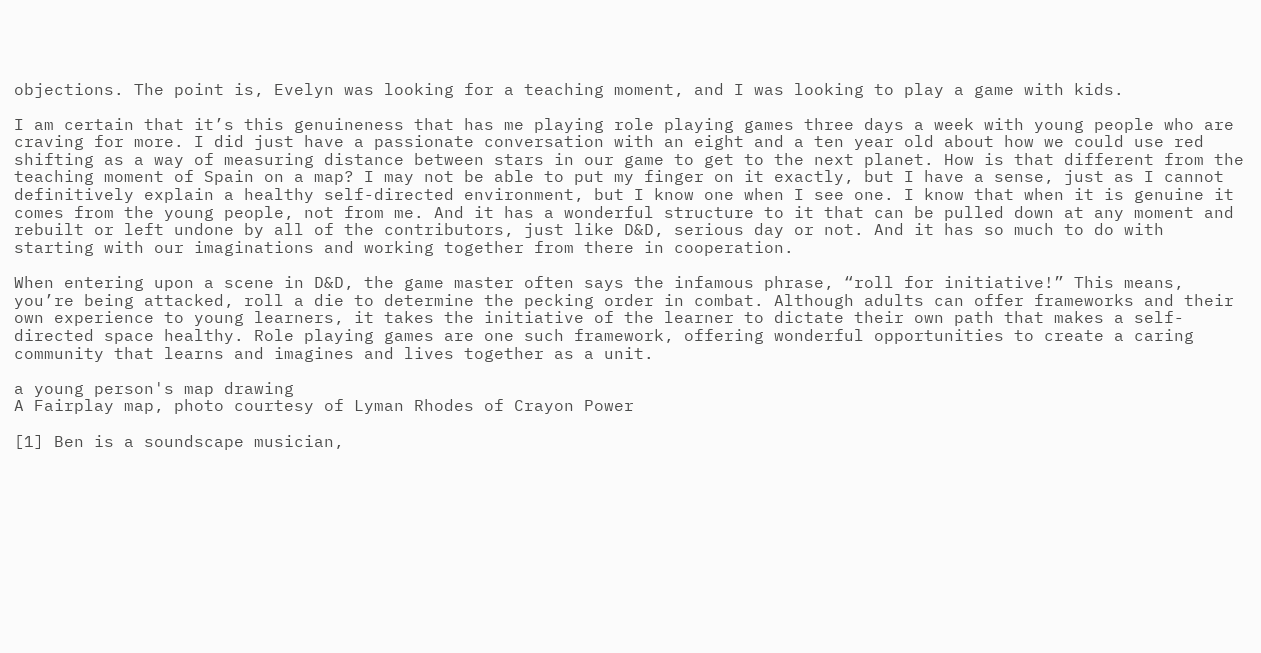objections. The point is, Evelyn was looking for a teaching moment, and I was looking to play a game with kids.

I am certain that it’s this genuineness that has me playing role playing games three days a week with young people who are craving for more. I did just have a passionate conversation with an eight and a ten year old about how we could use red shifting as a way of measuring distance between stars in our game to get to the next planet. How is that different from the teaching moment of Spain on a map? I may not be able to put my finger on it exactly, but I have a sense, just as I cannot definitively explain a healthy self-directed environment, but I know one when I see one. I know that when it is genuine it comes from the young people, not from me. And it has a wonderful structure to it that can be pulled down at any moment and rebuilt or left undone by all of the contributors, just like D&D, serious day or not. And it has so much to do with starting with our imaginations and working together from there in cooperation.

When entering upon a scene in D&D, the game master often says the infamous phrase, “roll for initiative!” This means, you’re being attacked, roll a die to determine the pecking order in combat. Although adults can offer frameworks and their own experience to young learners, it takes the initiative of the learner to dictate their own path that makes a self-directed space healthy. Role playing games are one such framework, offering wonderful opportunities to create a caring community that learns and imagines and lives together as a unit.

a young person's map drawing
A Fairplay map, photo courtesy of Lyman Rhodes of Crayon Power

[1] Ben is a soundscape musician,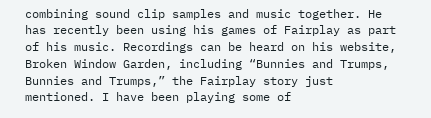combining sound clip samples and music together. He has recently been using his games of Fairplay as part of his music. Recordings can be heard on his website, Broken Window Garden, including “Bunnies and Trumps, Bunnies and Trumps,” the Fairplay story just mentioned. I have been playing some of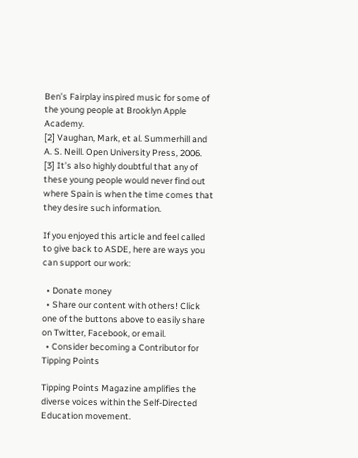Ben’s Fairplay inspired music for some of the young people at Brooklyn Apple Academy.
[2] Vaughan, Mark, et al. Summerhill and A. S. Neill. Open University Press, 2006.
[3] It’s also highly doubtful that any of these young people would never find out where Spain is when the time comes that they desire such information.

If you enjoyed this article and feel called to give back to ASDE, here are ways you can support our work:

  • Donate money
  • Share our content with others! Click one of the buttons above to easily share on Twitter, Facebook, or email.
  • Consider becoming a Contributor for Tipping Points

Tipping Points Magazine amplifies the diverse voices within the Self-Directed Education movement.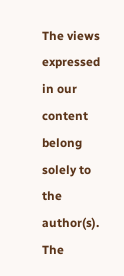The views expressed in our content belong solely to the author(s). The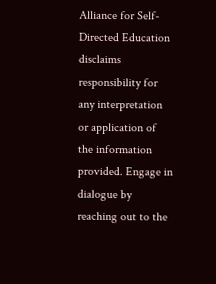Alliance for Self-Directed Education disclaims responsibility for any interpretation or application of the information provided. Engage in dialogue by reaching out to the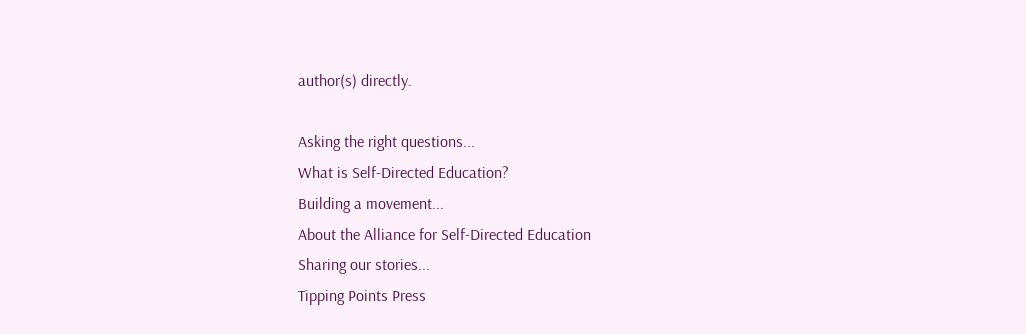author(s) directly.

Asking the right questions...
What is Self-Directed Education?
Building a movement...
About the Alliance for Self-Directed Education
Sharing our stories...
Tipping Points Press